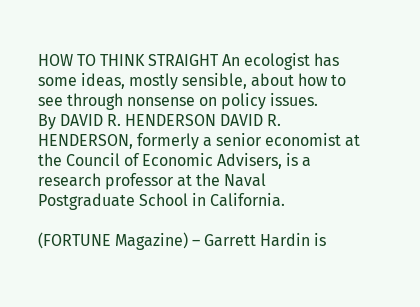HOW TO THINK STRAIGHT An ecologist has some ideas, mostly sensible, about how to see through nonsense on policy issues.
By DAVID R. HENDERSON DAVID R. HENDERSON, formerly a senior economist at the Council of Economic Advisers, is a research professor at the Naval Postgraduate School in California.

(FORTUNE Magazine) – Garrett Hardin is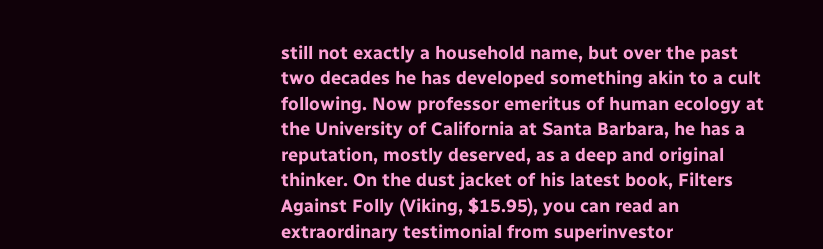still not exactly a household name, but over the past two decades he has developed something akin to a cult following. Now professor emeritus of human ecology at the University of California at Santa Barbara, he has a reputation, mostly deserved, as a deep and original thinker. On the dust jacket of his latest book, Filters Against Folly (Viking, $15.95), you can read an extraordinary testimonial from superinvestor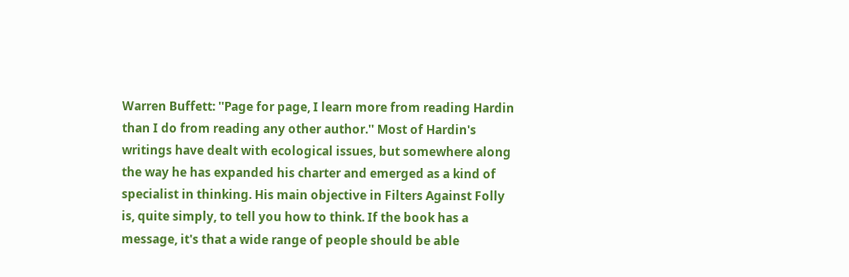Warren Buffett: ''Page for page, I learn more from reading Hardin than I do from reading any other author.'' Most of Hardin's writings have dealt with ecological issues, but somewhere along the way he has expanded his charter and emerged as a kind of specialist in thinking. His main objective in Filters Against Folly is, quite simply, to tell you how to think. If the book has a message, it's that a wide range of people should be able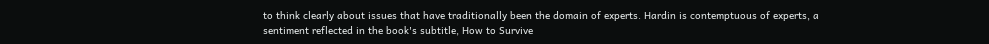to think clearly about issues that have traditionally been the domain of experts. Hardin is contemptuous of experts, a sentiment reflected in the book's subtitle, How to Survive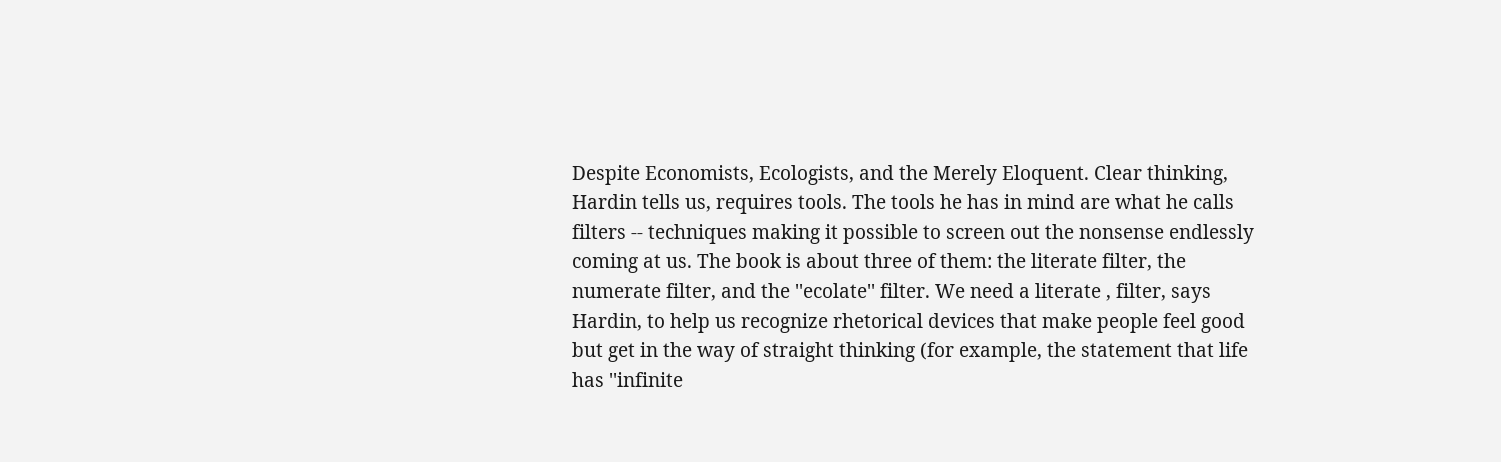Despite Economists, Ecologists, and the Merely Eloquent. Clear thinking, Hardin tells us, requires tools. The tools he has in mind are what he calls filters -- techniques making it possible to screen out the nonsense endlessly coming at us. The book is about three of them: the literate filter, the numerate filter, and the ''ecolate'' filter. We need a literate , filter, says Hardin, to help us recognize rhetorical devices that make people feel good but get in the way of straight thinking (for example, the statement that life has ''infinite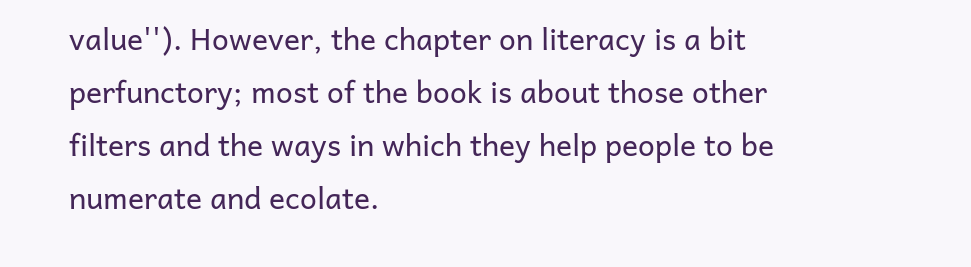value''). However, the chapter on literacy is a bit perfunctory; most of the book is about those other filters and the ways in which they help people to be numerate and ecolate.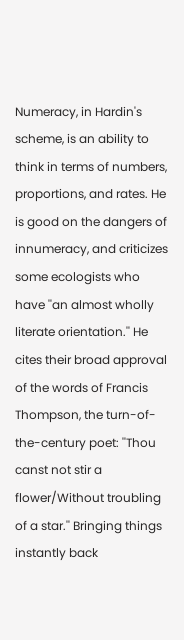Numeracy, in Hardin's scheme, is an ability to think in terms of numbers, proportions, and rates. He is good on the dangers of innumeracy, and criticizes some ecologists who have ''an almost wholly literate orientation.'' He cites their broad approval of the words of Francis Thompson, the turn-of- the-century poet: ''Thou canst not stir a flower/Without troubling of a star.'' Bringing things instantly back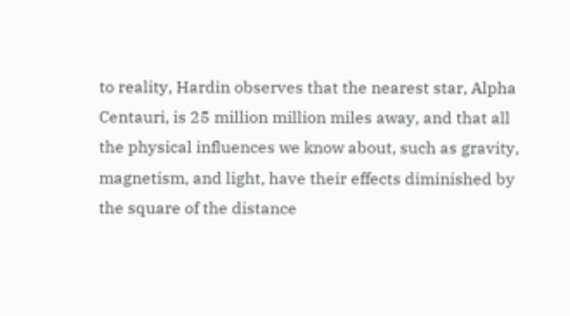to reality, Hardin observes that the nearest star, Alpha Centauri, is 25 million million miles away, and that all the physical influences we know about, such as gravity, magnetism, and light, have their effects diminished by the square of the distance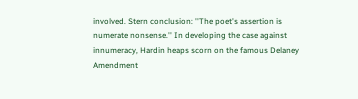involved. Stern conclusion: ''The poet's assertion is numerate nonsense.'' In developing the case against innumeracy, Hardin heaps scorn on the famous Delaney Amendment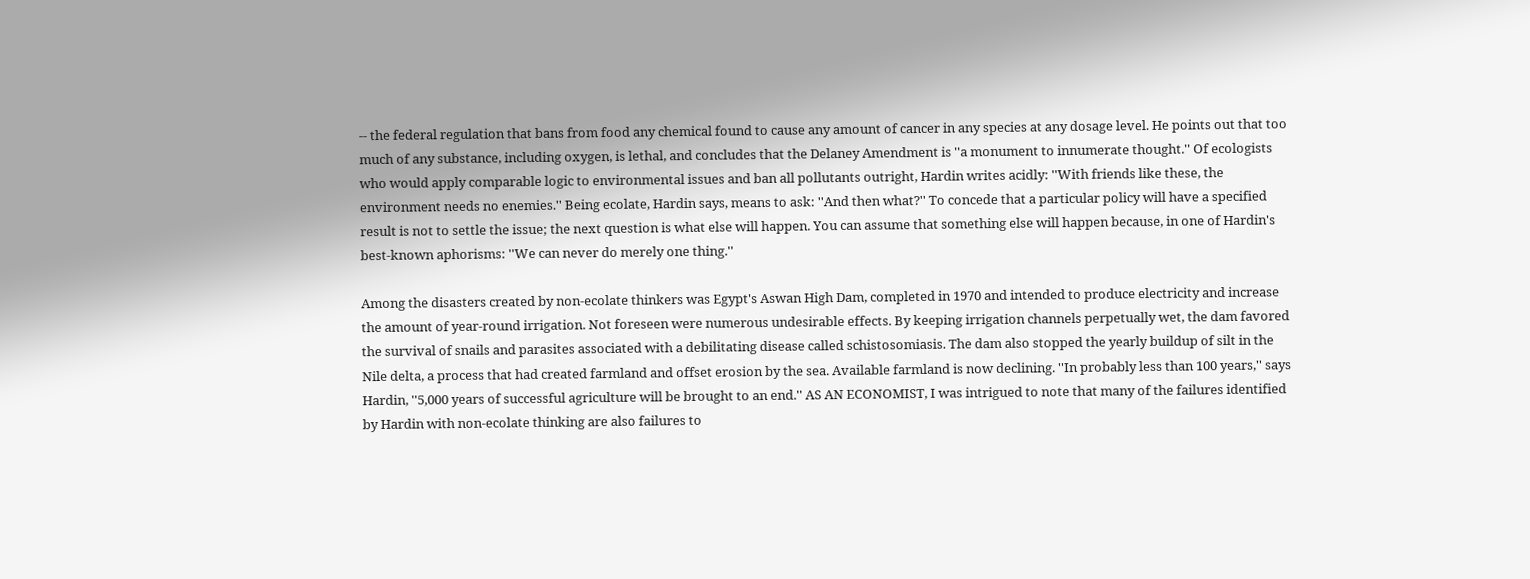-- the federal regulation that bans from food any chemical found to cause any amount of cancer in any species at any dosage level. He points out that too much of any substance, including oxygen, is lethal, and concludes that the Delaney Amendment is ''a monument to innumerate thought.'' Of ecologists who would apply comparable logic to environmental issues and ban all pollutants outright, Hardin writes acidly: ''With friends like these, the environment needs no enemies.'' Being ecolate, Hardin says, means to ask: ''And then what?'' To concede that a particular policy will have a specified result is not to settle the issue; the next question is what else will happen. You can assume that something else will happen because, in one of Hardin's best-known aphorisms: ''We can never do merely one thing.''

Among the disasters created by non-ecolate thinkers was Egypt's Aswan High Dam, completed in 1970 and intended to produce electricity and increase the amount of year-round irrigation. Not foreseen were numerous undesirable effects. By keeping irrigation channels perpetually wet, the dam favored the survival of snails and parasites associated with a debilitating disease called schistosomiasis. The dam also stopped the yearly buildup of silt in the Nile delta, a process that had created farmland and offset erosion by the sea. Available farmland is now declining. ''In probably less than 100 years,'' says Hardin, ''5,000 years of successful agriculture will be brought to an end.'' AS AN ECONOMIST, I was intrigued to note that many of the failures identified by Hardin with non-ecolate thinking are also failures to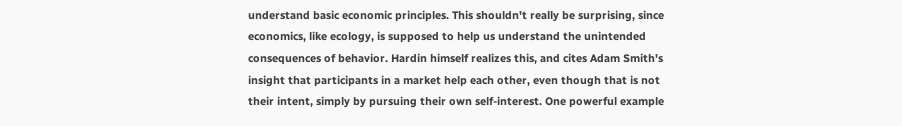understand basic economic principles. This shouldn't really be surprising, since economics, like ecology, is supposed to help us understand the unintended consequences of behavior. Hardin himself realizes this, and cites Adam Smith's insight that participants in a market help each other, even though that is not their intent, simply by pursuing their own self-interest. One powerful example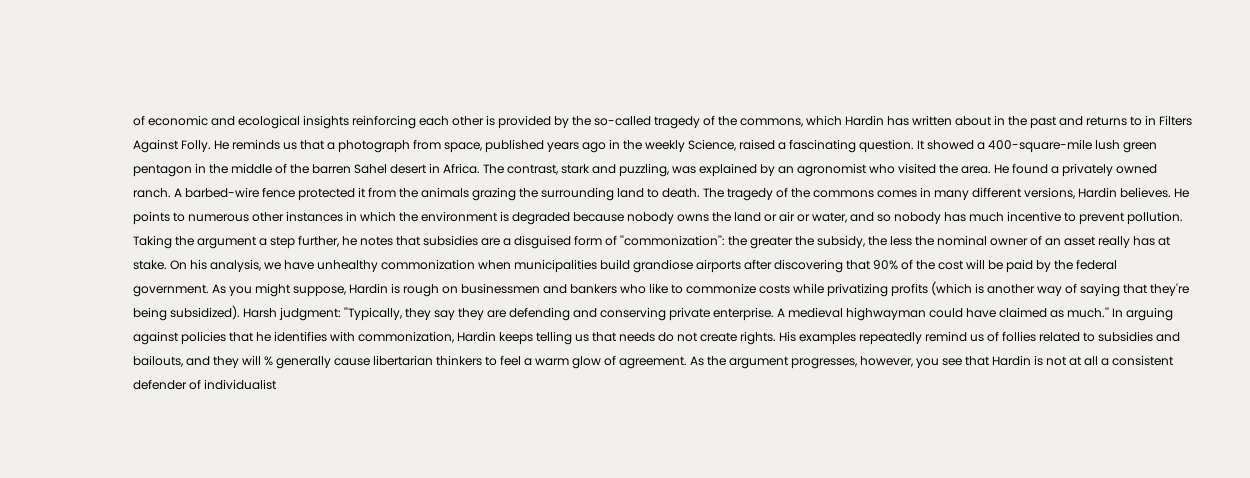of economic and ecological insights reinforcing each other is provided by the so-called tragedy of the commons, which Hardin has written about in the past and returns to in Filters Against Folly. He reminds us that a photograph from space, published years ago in the weekly Science, raised a fascinating question. It showed a 400-square-mile lush green pentagon in the middle of the barren Sahel desert in Africa. The contrast, stark and puzzling, was explained by an agronomist who visited the area. He found a privately owned ranch. A barbed-wire fence protected it from the animals grazing the surrounding land to death. The tragedy of the commons comes in many different versions, Hardin believes. He points to numerous other instances in which the environment is degraded because nobody owns the land or air or water, and so nobody has much incentive to prevent pollution. Taking the argument a step further, he notes that subsidies are a disguised form of ''commonization'': the greater the subsidy, the less the nominal owner of an asset really has at stake. On his analysis, we have unhealthy commonization when municipalities build grandiose airports after discovering that 90% of the cost will be paid by the federal government. As you might suppose, Hardin is rough on businessmen and bankers who like to commonize costs while privatizing profits (which is another way of saying that they're being subsidized). Harsh judgment: ''Typically, they say they are defending and conserving private enterprise. A medieval highwayman could have claimed as much.'' In arguing against policies that he identifies with commonization, Hardin keeps telling us that needs do not create rights. His examples repeatedly remind us of follies related to subsidies and bailouts, and they will % generally cause libertarian thinkers to feel a warm glow of agreement. As the argument progresses, however, you see that Hardin is not at all a consistent defender of individualist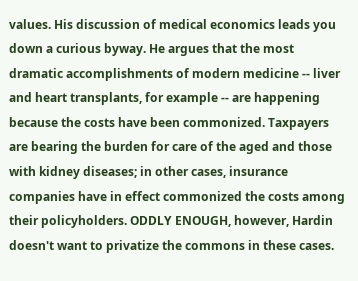values. His discussion of medical economics leads you down a curious byway. He argues that the most dramatic accomplishments of modern medicine -- liver and heart transplants, for example -- are happening because the costs have been commonized. Taxpayers are bearing the burden for care of the aged and those with kidney diseases; in other cases, insurance companies have in effect commonized the costs among their policyholders. ODDLY ENOUGH, however, Hardin doesn't want to privatize the commons in these cases.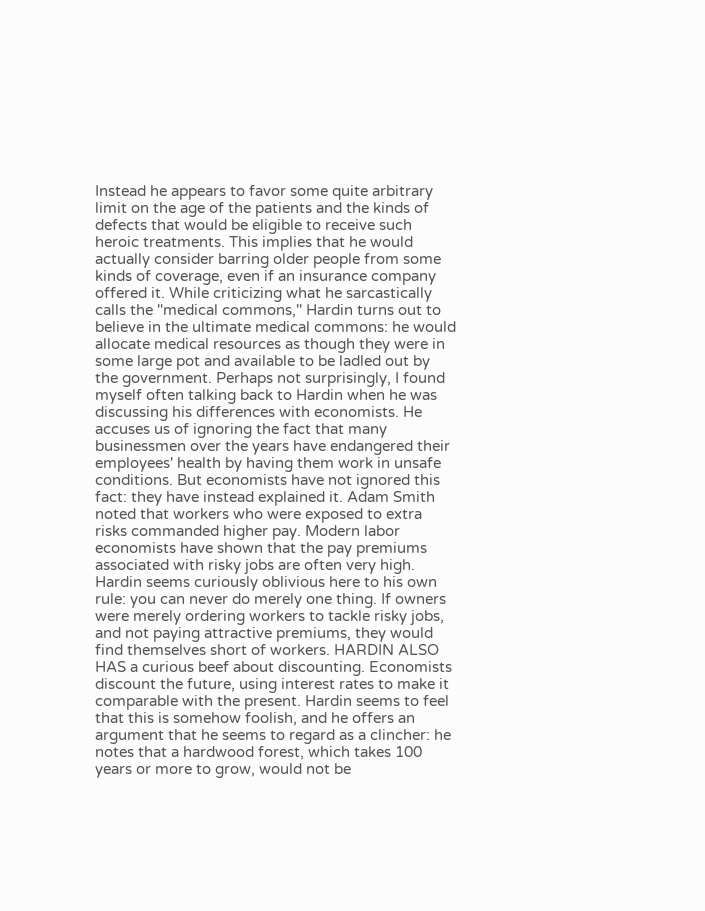Instead he appears to favor some quite arbitrary limit on the age of the patients and the kinds of defects that would be eligible to receive such heroic treatments. This implies that he would actually consider barring older people from some kinds of coverage, even if an insurance company offered it. While criticizing what he sarcastically calls the ''medical commons,'' Hardin turns out to believe in the ultimate medical commons: he would allocate medical resources as though they were in some large pot and available to be ladled out by the government. Perhaps not surprisingly, I found myself often talking back to Hardin when he was discussing his differences with economists. He accuses us of ignoring the fact that many businessmen over the years have endangered their employees' health by having them work in unsafe conditions. But economists have not ignored this fact: they have instead explained it. Adam Smith noted that workers who were exposed to extra risks commanded higher pay. Modern labor economists have shown that the pay premiums associated with risky jobs are often very high. Hardin seems curiously oblivious here to his own rule: you can never do merely one thing. If owners were merely ordering workers to tackle risky jobs, and not paying attractive premiums, they would find themselves short of workers. HARDIN ALSO HAS a curious beef about discounting. Economists discount the future, using interest rates to make it comparable with the present. Hardin seems to feel that this is somehow foolish, and he offers an argument that he seems to regard as a clincher: he notes that a hardwood forest, which takes 100 years or more to grow, would not be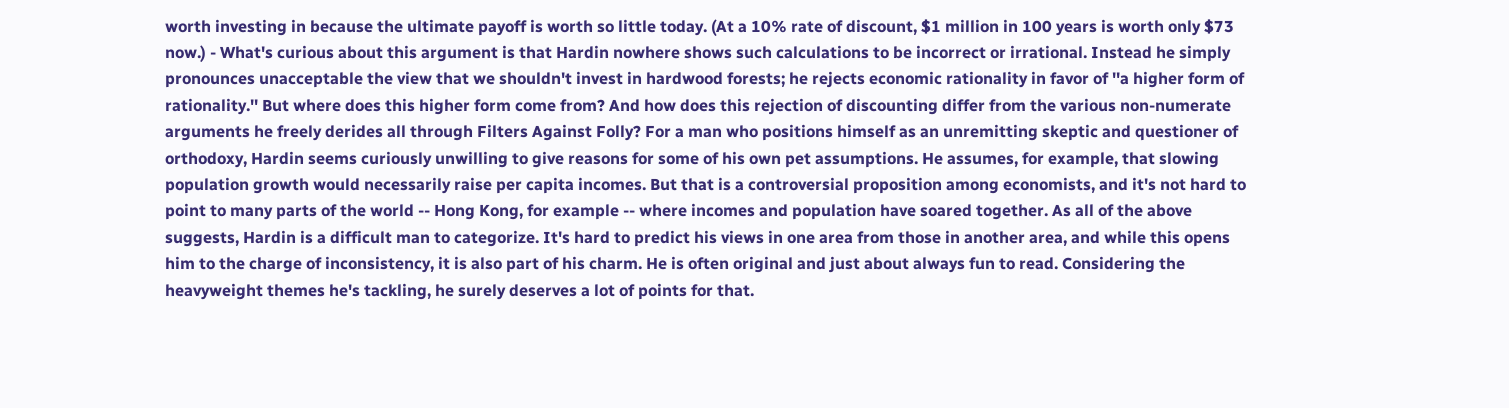worth investing in because the ultimate payoff is worth so little today. (At a 10% rate of discount, $1 million in 100 years is worth only $73 now.) - What's curious about this argument is that Hardin nowhere shows such calculations to be incorrect or irrational. Instead he simply pronounces unacceptable the view that we shouldn't invest in hardwood forests; he rejects economic rationality in favor of ''a higher form of rationality.'' But where does this higher form come from? And how does this rejection of discounting differ from the various non-numerate arguments he freely derides all through Filters Against Folly? For a man who positions himself as an unremitting skeptic and questioner of orthodoxy, Hardin seems curiously unwilling to give reasons for some of his own pet assumptions. He assumes, for example, that slowing population growth would necessarily raise per capita incomes. But that is a controversial proposition among economists, and it's not hard to point to many parts of the world -- Hong Kong, for example -- where incomes and population have soared together. As all of the above suggests, Hardin is a difficult man to categorize. It's hard to predict his views in one area from those in another area, and while this opens him to the charge of inconsistency, it is also part of his charm. He is often original and just about always fun to read. Considering the heavyweight themes he's tackling, he surely deserves a lot of points for that.